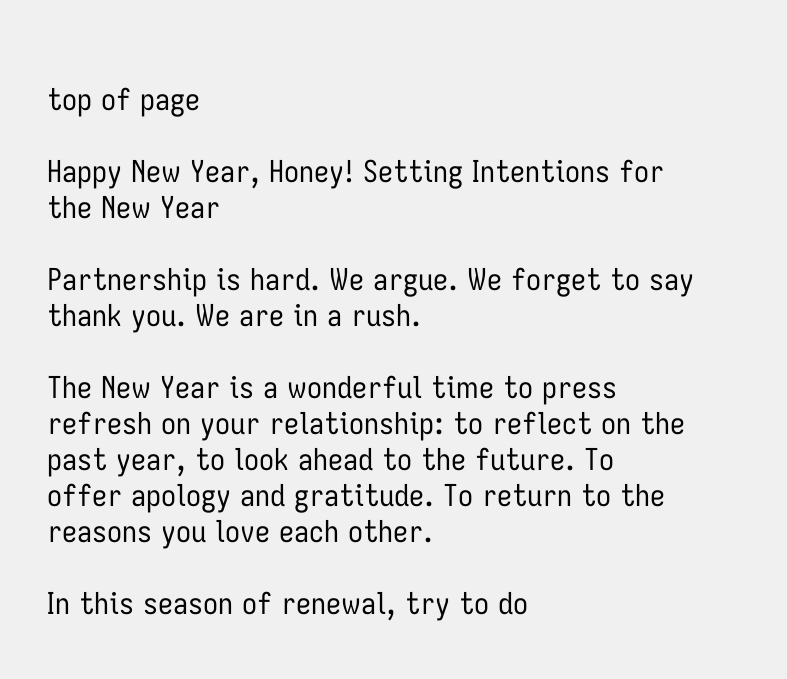top of page

Happy New Year, Honey! Setting Intentions for the New Year

Partnership is hard. We argue. We forget to say thank you. We are in a rush.

The New Year is a wonderful time to press refresh on your relationship: to reflect on the past year, to look ahead to the future. To offer apology and gratitude. To return to the reasons you love each other.

In this season of renewal, try to do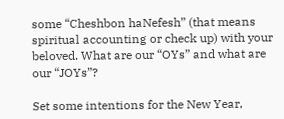some “Cheshbon haNefesh” (that means spiritual accounting or check up) with your beloved. What are our “OYs” and what are our “JOYs”?

Set some intentions for the New Year,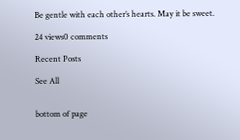Be gentle with each other’s hearts. May it be sweet.

24 views0 comments

Recent Posts

See All


bottom of page